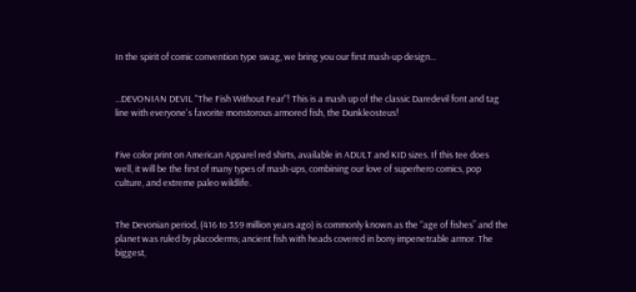In the spirit of comic convention type swag, we bring you our first mash-up design...


...DEVONIAN DEVIL "The Fish Without Fear"! This is a mash up of the classic Daredevil font and tag line with everyone's favorite monstorous armored fish, the Dunkleosteus!


Five color print on American Apparel red shirts, available in ADULT and KID sizes. If this tee does well, it will be the first of many types of mash-ups, combining our love of superhero comics, pop culture, and extreme paleo wildlife.


The Devonian period, (416 to 359 million years ago) is commonly known as the “age of fishes” and the planet was ruled by placoderms; ancient fish with heads covered in bony impenetrable armor. The biggest,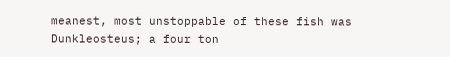meanest, most unstoppable of these fish was Dunkleosteus; a four ton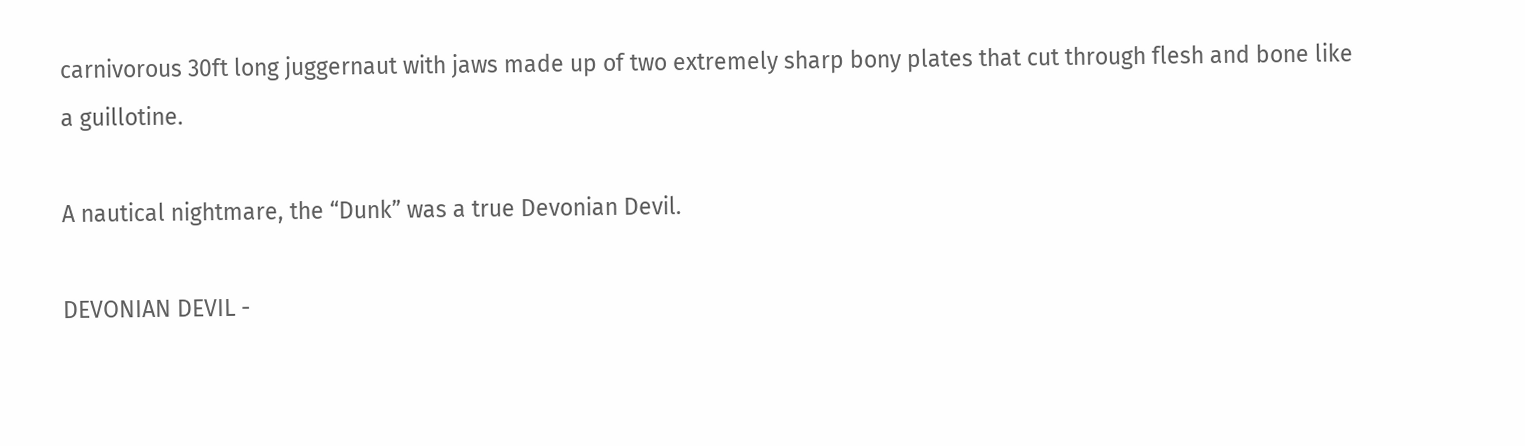carnivorous 30ft long juggernaut with jaws made up of two extremely sharp bony plates that cut through flesh and bone like a guillotine.

A nautical nightmare, the “Dunk” was a true Devonian Devil.

DEVONIAN DEVIL -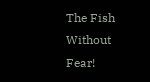The Fish Without Fear!